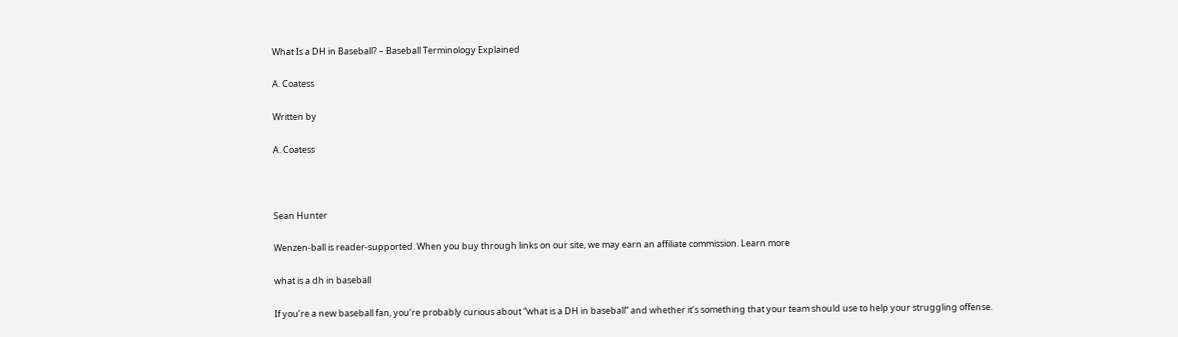What Is a DH in Baseball? – Baseball Terminology Explained

A. Coatess

Written by

A. Coatess



Sean Hunter

Wenzen-ball is reader-supported. When you buy through links on our site, we may earn an affiliate commission. Learn more

what is a dh in baseball

If you’re a new baseball fan, you’re probably curious about “what is a DH in baseball” and whether it’s something that your team should use to help your struggling offense.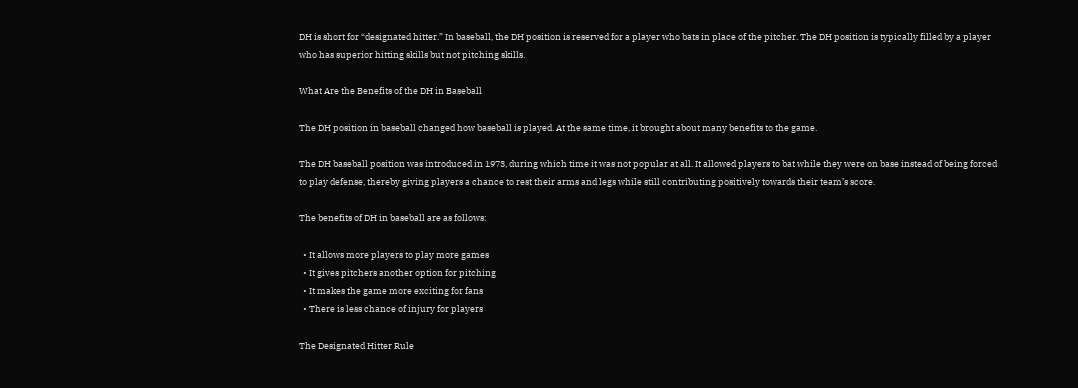DH is short for “designated hitter.” In baseball, the DH position is reserved for a player who bats in place of the pitcher. The DH position is typically filled by a player who has superior hitting skills but not pitching skills.

What Are the Benefits of the DH in Baseball

The DH position in baseball changed how baseball is played. At the same time, it brought about many benefits to the game.

The DH baseball position was introduced in 1973, during which time it was not popular at all. It allowed players to bat while they were on base instead of being forced to play defense, thereby giving players a chance to rest their arms and legs while still contributing positively towards their team’s score.

The benefits of DH in baseball are as follows:

  • It allows more players to play more games
  • It gives pitchers another option for pitching
  • It makes the game more exciting for fans
  • There is less chance of injury for players

The Designated Hitter Rule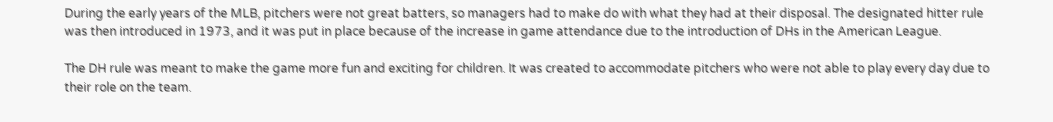During the early years of the MLB, pitchers were not great batters, so managers had to make do with what they had at their disposal. The designated hitter rule was then introduced in 1973, and it was put in place because of the increase in game attendance due to the introduction of DHs in the American League.

The DH rule was meant to make the game more fun and exciting for children. It was created to accommodate pitchers who were not able to play every day due to their role on the team.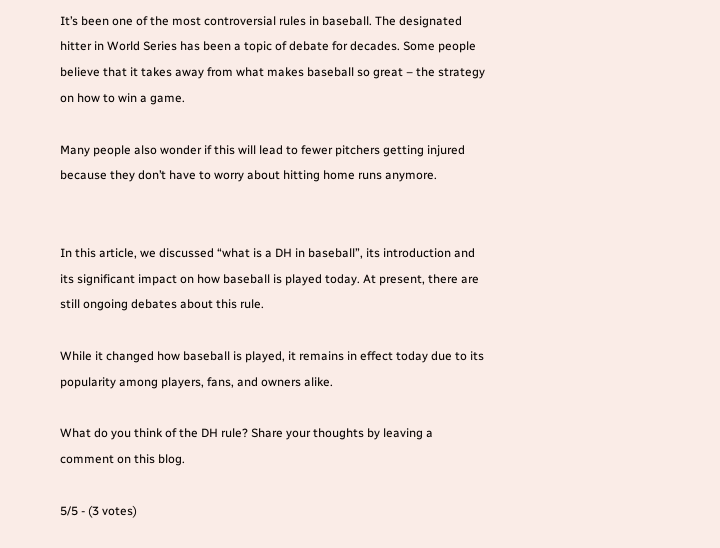It’s been one of the most controversial rules in baseball. The designated hitter in World Series has been a topic of debate for decades. Some people believe that it takes away from what makes baseball so great – the strategy on how to win a game.

Many people also wonder if this will lead to fewer pitchers getting injured because they don’t have to worry about hitting home runs anymore.


In this article, we discussed “what is a DH in baseball”, its introduction and its significant impact on how baseball is played today. At present, there are still ongoing debates about this rule.

While it changed how baseball is played, it remains in effect today due to its popularity among players, fans, and owners alike.

What do you think of the DH rule? Share your thoughts by leaving a comment on this blog.

5/5 - (3 votes)